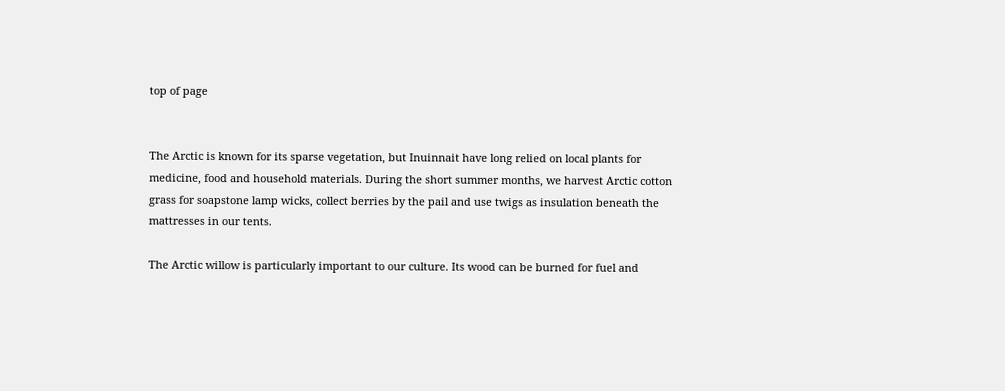top of page


The Arctic is known for its sparse vegetation, but Inuinnait have long relied on local plants for medicine, food and household materials. During the short summer months, we harvest Arctic cotton grass for soapstone lamp wicks, collect berries by the pail and use twigs as insulation beneath the mattresses in our tents.

The Arctic willow is particularly important to our culture. Its wood can be burned for fuel and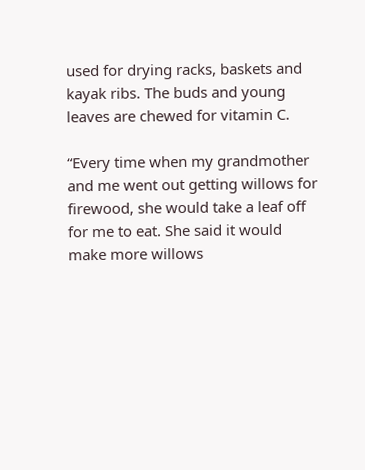used for drying racks, baskets and kayak ribs. The buds and young leaves are chewed for vitamin C.

“Every time when my grandmother and me went out getting willows for firewood, she would take a leaf off for me to eat. She said it would make more willows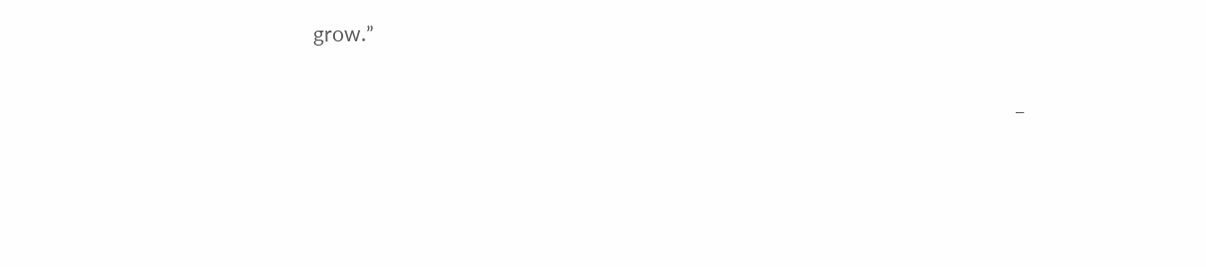grow.”

                                                                                                                                            –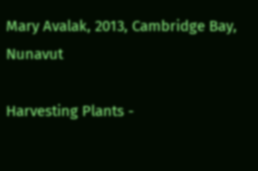Mary Avalak, 2013, Cambridge Bay, Nunavut

Harvesting Plants -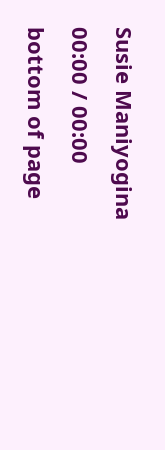Susie Maniyogina
00:00 / 00:00
bottom of page